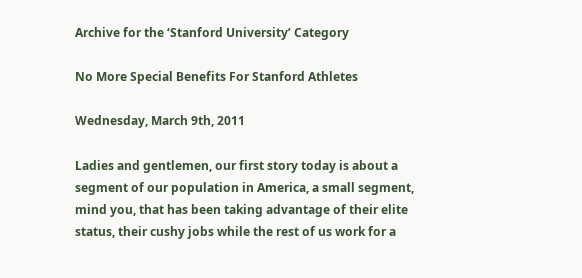Archive for the ‘Stanford University’ Category

No More Special Benefits For Stanford Athletes

Wednesday, March 9th, 2011

Ladies and gentlemen, our first story today is about a segment of our population in America, a small segment, mind you, that has been taking advantage of their elite status, their cushy jobs while the rest of us work for a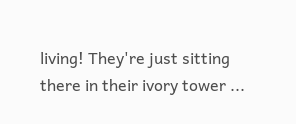living! They're just sitting there in their ivory tower ...